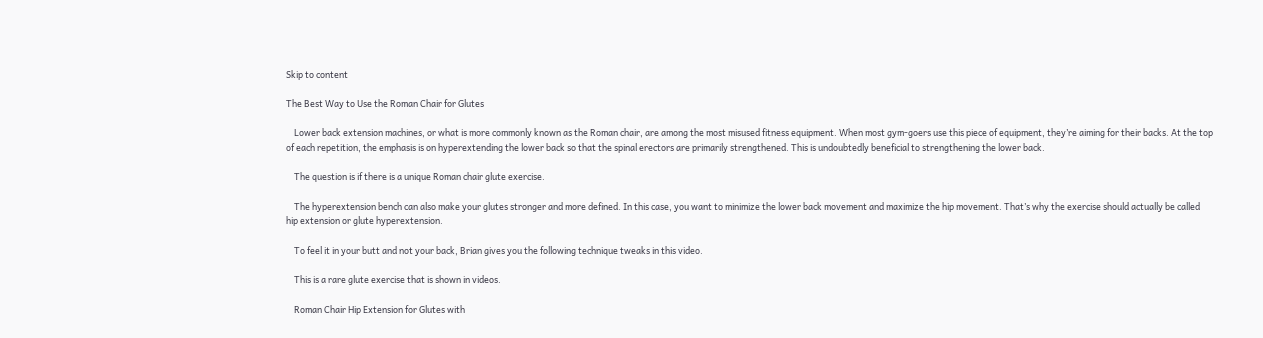Skip to content

The Best Way to Use the Roman Chair for Glutes

    Lower back extension machines, or what is more commonly known as the Roman chair, are among the most misused fitness equipment. When most gym-goers use this piece of equipment, they’re aiming for their backs. At the top of each repetition, the emphasis is on hyperextending the lower back so that the spinal erectors are primarily strengthened. This is undoubtedly beneficial to strengthening the lower back.

    The question is if there is a unique Roman chair glute exercise.

    The hyperextension bench can also make your glutes stronger and more defined. In this case, you want to minimize the lower back movement and maximize the hip movement. That’s why the exercise should actually be called hip extension or glute hyperextension.

    To feel it in your butt and not your back, Brian gives you the following technique tweaks in this video.

    This is a rare glute exercise that is shown in videos.

    Roman Chair Hip Extension for Glutes with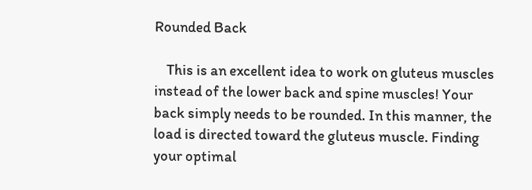Rounded Back

    This is an excellent idea to work on gluteus muscles instead of the lower back and spine muscles! Your back simply needs to be rounded. In this manner, the load is directed toward the gluteus muscle. Finding your optimal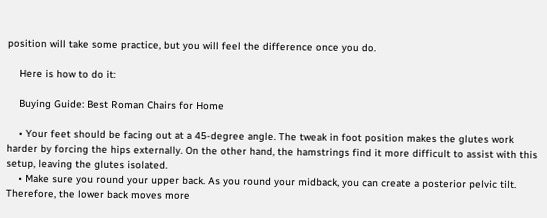position will take some practice, but you will feel the difference once you do.

    Here is how to do it:

    Buying Guide: Best Roman Chairs for Home

    • Your feet should be facing out at a 45-degree angle. The tweak in foot position makes the glutes work harder by forcing the hips externally. On the other hand, the hamstrings find it more difficult to assist with this setup, leaving the glutes isolated.
    • Make sure you round your upper back. As you round your midback, you can create a posterior pelvic tilt. Therefore, the lower back moves more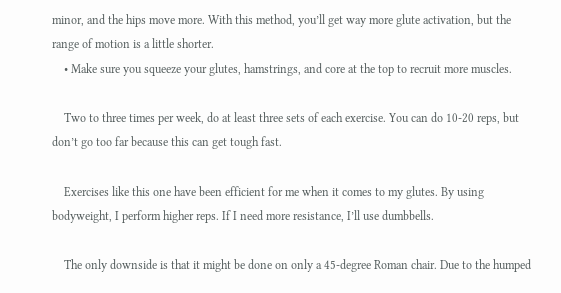minor, and the hips move more. With this method, you’ll get way more glute activation, but the range of motion is a little shorter.
    • Make sure you squeeze your glutes, hamstrings, and core at the top to recruit more muscles.

    Two to three times per week, do at least three sets of each exercise. You can do 10-20 reps, but don’t go too far because this can get tough fast.

    Exercises like this one have been efficient for me when it comes to my glutes. By using bodyweight, I perform higher reps. If I need more resistance, I’ll use dumbbells.

    The only downside is that it might be done on only a 45-degree Roman chair. Due to the humped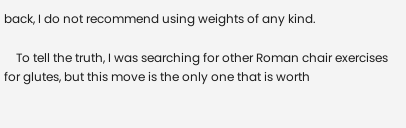back, I do not recommend using weights of any kind.

    To tell the truth, I was searching for other Roman chair exercises for glutes, but this move is the only one that is worth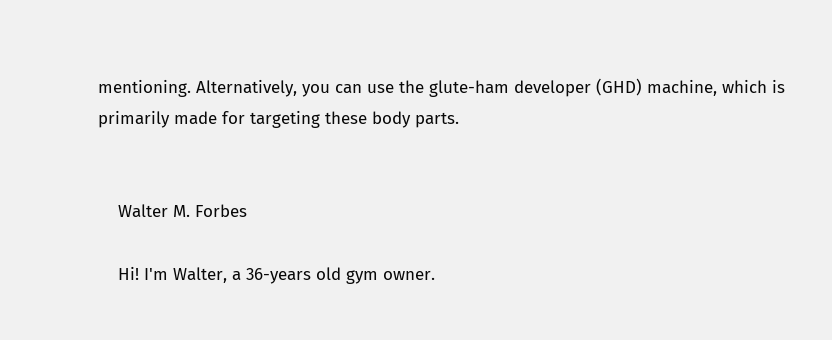mentioning. Alternatively, you can use the glute-ham developer (GHD) machine, which is primarily made for targeting these body parts.


    Walter M. Forbes

    Hi! I'm Walter, a 36-years old gym owner.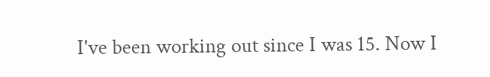I've been working out since I was 15. Now I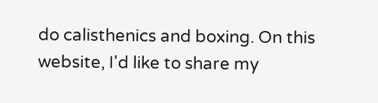do calisthenics and boxing. On this website, I'd like to share my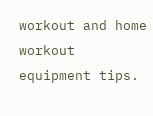workout and home workout equipment tips.